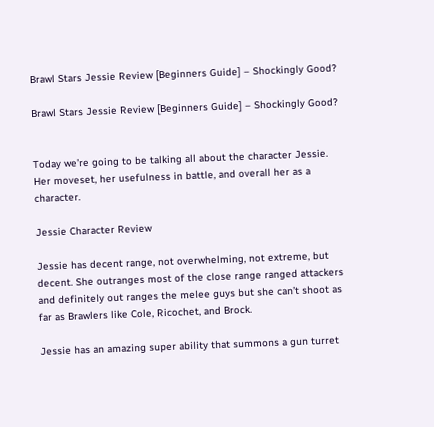Brawl Stars Jessie Review [Beginners Guide] – Shockingly Good?

Brawl Stars Jessie Review [Beginners Guide] – Shockingly Good?


Today we’re going to be talking all about the character Jessie. Her moveset, her usefulness in battle, and overall her as a character.

Jessie Character Review

Jessie has decent range, not overwhelming, not extreme, but decent. She outranges most of the close range ranged attackers and definitely out ranges the melee guys but she can’t shoot as far as Brawlers like Cole, Ricochet, and Brock.

Jessie has an amazing super ability that summons a gun turret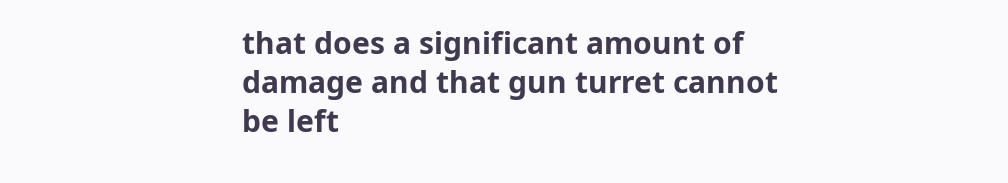that does a significant amount of damage and that gun turret cannot be left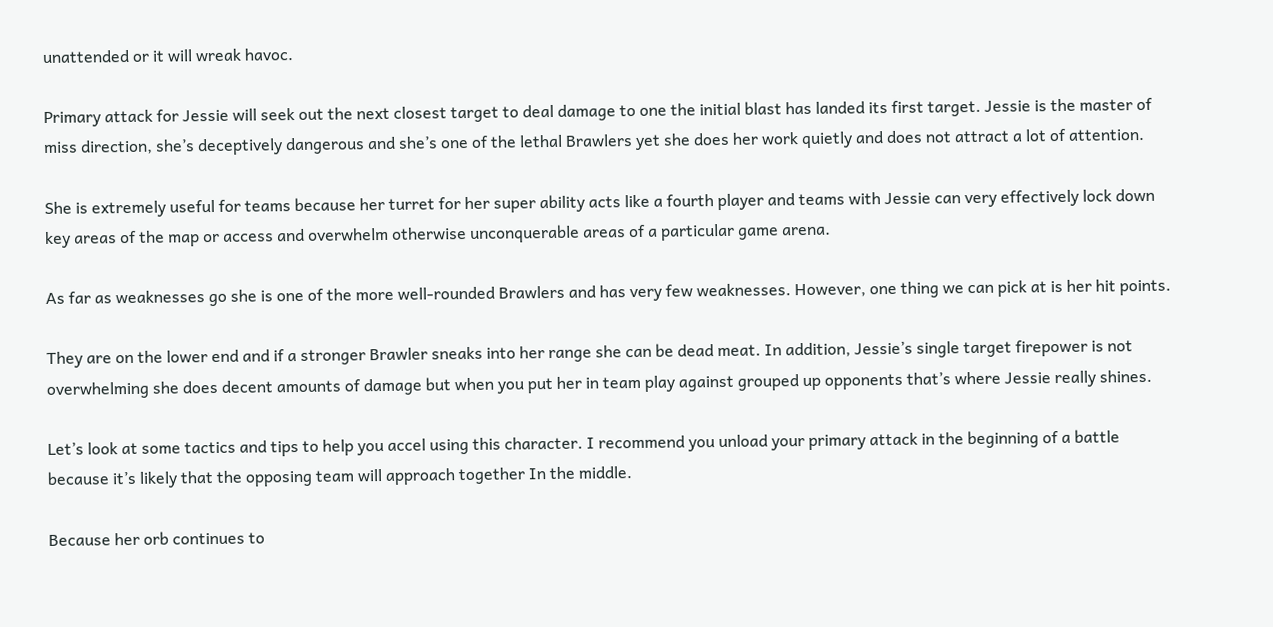unattended or it will wreak havoc.

Primary attack for Jessie will seek out the next closest target to deal damage to one the initial blast has landed its first target. Jessie is the master of miss direction, she’s deceptively dangerous and she’s one of the lethal Brawlers yet she does her work quietly and does not attract a lot of attention.

She is extremely useful for teams because her turret for her super ability acts like a fourth player and teams with Jessie can very effectively lock down key areas of the map or access and overwhelm otherwise unconquerable areas of a particular game arena.

As far as weaknesses go she is one of the more well-rounded Brawlers and has very few weaknesses. However, one thing we can pick at is her hit points.

They are on the lower end and if a stronger Brawler sneaks into her range she can be dead meat. In addition, Jessie’s single target firepower is not overwhelming she does decent amounts of damage but when you put her in team play against grouped up opponents that’s where Jessie really shines.

Let’s look at some tactics and tips to help you accel using this character. I recommend you unload your primary attack in the beginning of a battle because it’s likely that the opposing team will approach together In the middle.

Because her orb continues to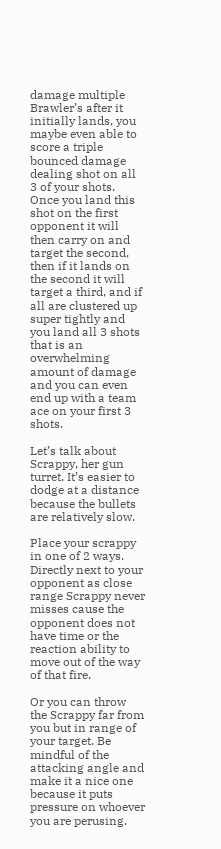damage multiple Brawler’s after it initially lands, you maybe even able to score a triple bounced damage dealing shot on all 3 of your shots. Once you land this shot on the first opponent it will then carry on and target the second, then if it lands on the second it will target a third, and if all are clustered up super tightly and you land all 3 shots that is an overwhelming amount of damage and you can even end up with a team ace on your first 3 shots.

Let’s talk about Scrappy, her gun turret. It’s easier to dodge at a distance because the bullets are relatively slow.

Place your scrappy in one of 2 ways. Directly next to your opponent as close range Scrappy never misses cause the opponent does not have time or the reaction ability to move out of the way of that fire.

Or you can throw the Scrappy far from you but in range of your target. Be mindful of the attacking angle and make it a nice one because it puts pressure on whoever you are perusing.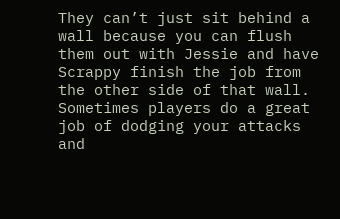They can’t just sit behind a wall because you can flush them out with Jessie and have Scrappy finish the job from the other side of that wall. Sometimes players do a great job of dodging your attacks and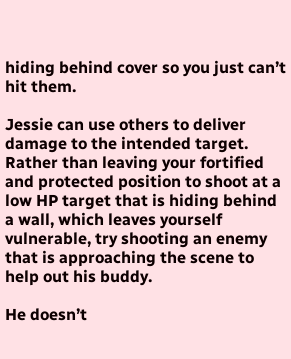hiding behind cover so you just can’t hit them.

Jessie can use others to deliver damage to the intended target. Rather than leaving your fortified and protected position to shoot at a low HP target that is hiding behind a wall, which leaves yourself vulnerable, try shooting an enemy that is approaching the scene to help out his buddy.

He doesn’t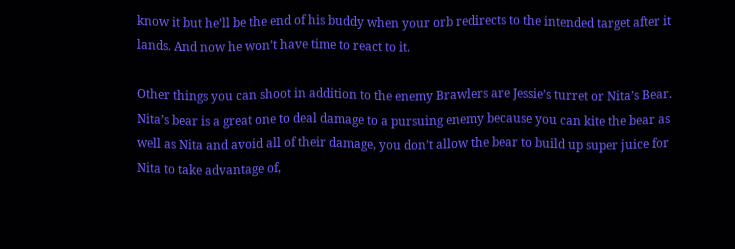know it but he’ll be the end of his buddy when your orb redirects to the intended target after it lands. And now he won’t have time to react to it.

Other things you can shoot in addition to the enemy Brawlers are Jessie’s turret or Nita’s Bear. Nita’s bear is a great one to deal damage to a pursuing enemy because you can kite the bear as well as Nita and avoid all of their damage, you don’t allow the bear to build up super juice for Nita to take advantage of,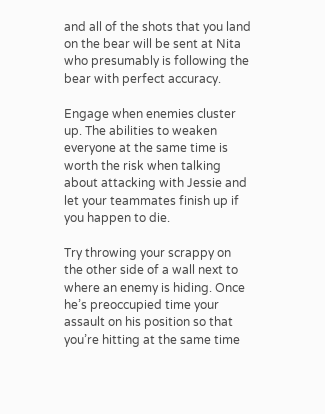and all of the shots that you land on the bear will be sent at Nita who presumably is following the bear with perfect accuracy.

Engage when enemies cluster up. The abilities to weaken everyone at the same time is worth the risk when talking about attacking with Jessie and let your teammates finish up if you happen to die.

Try throwing your scrappy on the other side of a wall next to where an enemy is hiding. Once he’s preoccupied time your assault on his position so that you’re hitting at the same time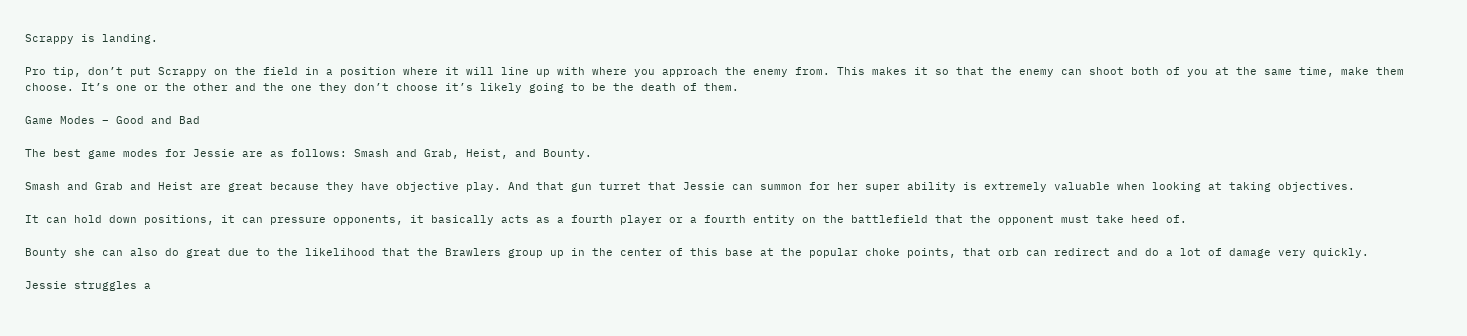Scrappy is landing.

Pro tip, don’t put Scrappy on the field in a position where it will line up with where you approach the enemy from. This makes it so that the enemy can shoot both of you at the same time, make them choose. It’s one or the other and the one they don’t choose it’s likely going to be the death of them.

Game Modes – Good and Bad

The best game modes for Jessie are as follows: Smash and Grab, Heist, and Bounty.

Smash and Grab and Heist are great because they have objective play. And that gun turret that Jessie can summon for her super ability is extremely valuable when looking at taking objectives.

It can hold down positions, it can pressure opponents, it basically acts as a fourth player or a fourth entity on the battlefield that the opponent must take heed of.

Bounty she can also do great due to the likelihood that the Brawlers group up in the center of this base at the popular choke points, that orb can redirect and do a lot of damage very quickly.

Jessie struggles a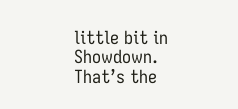little bit in Showdown. That’s the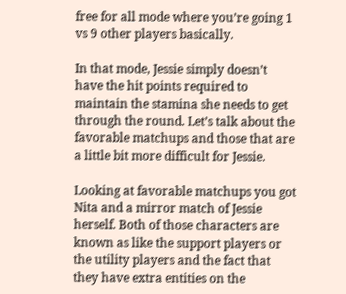free for all mode where you’re going 1 vs 9 other players basically.

In that mode, Jessie simply doesn’t have the hit points required to maintain the stamina she needs to get through the round. Let’s talk about the favorable matchups and those that are a little bit more difficult for Jessie.

Looking at favorable matchups you got Nita and a mirror match of Jessie herself. Both of those characters are known as like the support players or the utility players and the fact that they have extra entities on the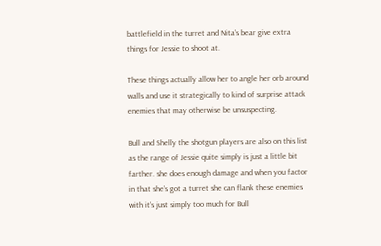battlefield in the turret and Nita’s bear give extra things for Jessie to shoot at.

These things actually allow her to angle her orb around walls and use it strategically to kind of surprise attack enemies that may otherwise be unsuspecting.

Bull and Shelly the shotgun players are also on this list as the range of Jessie quite simply is just a little bit farther. she does enough damage and when you factor in that she’s got a turret she can flank these enemies with it’s just simply too much for Bull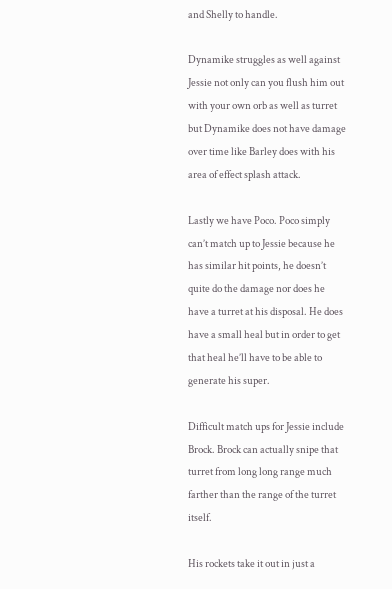and Shelly to handle.

Dynamike struggles as well against Jessie not only can you flush him out with your own orb as well as turret but Dynamike does not have damage over time like Barley does with his area of effect splash attack.

Lastly we have Poco. Poco simply can’t match up to Jessie because he has similar hit points, he doesn’t quite do the damage nor does he have a turret at his disposal. He does have a small heal but in order to get that heal he’ll have to be able to generate his super.

Difficult match ups for Jessie include Brock. Brock can actually snipe that turret from long long range much farther than the range of the turret itself.

His rockets take it out in just a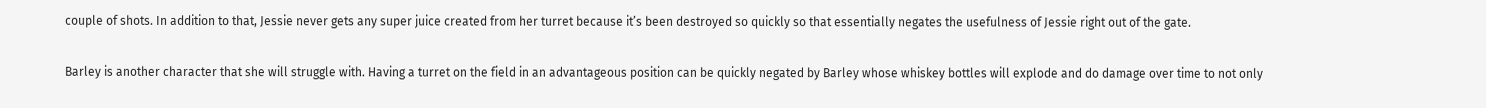couple of shots. In addition to that, Jessie never gets any super juice created from her turret because it’s been destroyed so quickly so that essentially negates the usefulness of Jessie right out of the gate.

Barley is another character that she will struggle with. Having a turret on the field in an advantageous position can be quickly negated by Barley whose whiskey bottles will explode and do damage over time to not only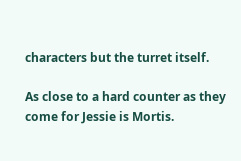characters but the turret itself.

As close to a hard counter as they come for Jessie is Mortis.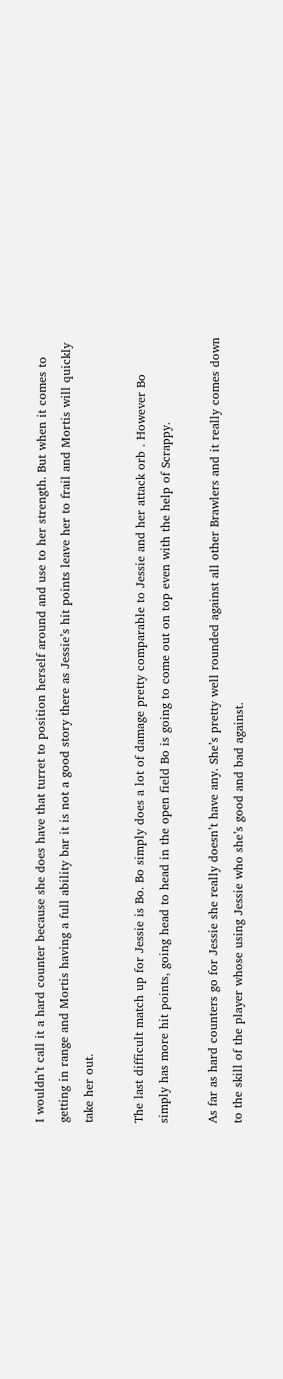I wouldn’t call it a hard counter because she does have that turret to position herself around and use to her strength. But when it comes to getting in range and Mortis having a full ability bar it is not a good story there as Jessie’s hit points leave her to frail and Mortis will quickly take her out.

The last difficult match up for Jessie is Bo. Bo simply does a lot of damage pretty comparable to Jessie and her attack orb . However Bo simply has more hit points, going head to head in the open field Bo is going to come out on top even with the help of Scrappy.

As far as hard counters go for Jessie she really doesn’t have any. She’s pretty well rounded against all other Brawlers and it really comes down to the skill of the player whose using Jessie who she’s good and bad against.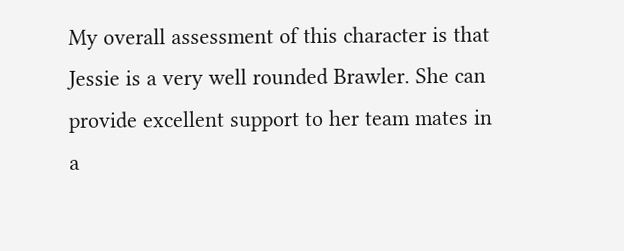My overall assessment of this character is that Jessie is a very well rounded Brawler. She can provide excellent support to her team mates in a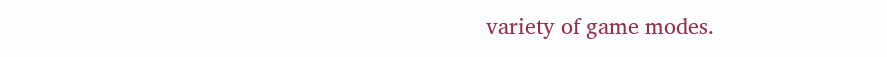variety of game modes.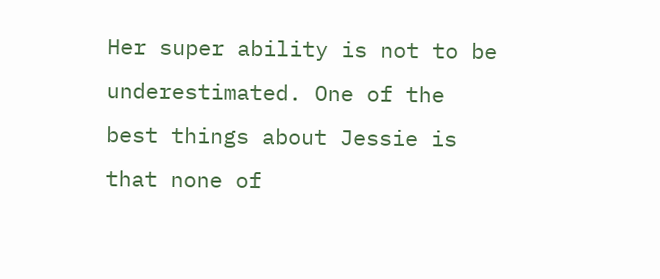Her super ability is not to be underestimated. One of the best things about Jessie is that none of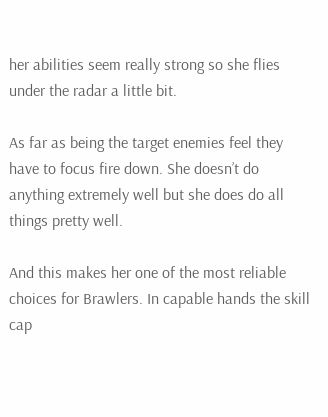her abilities seem really strong so she flies under the radar a little bit.

As far as being the target enemies feel they have to focus fire down. She doesn’t do anything extremely well but she does do all things pretty well.

And this makes her one of the most reliable choices for Brawlers. In capable hands the skill cap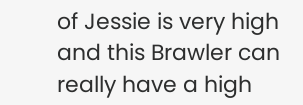of Jessie is very high and this Brawler can really have a high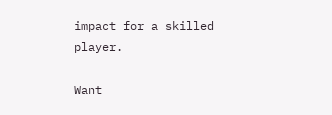impact for a skilled player.

Want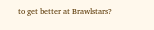to get better at Brawlstars?